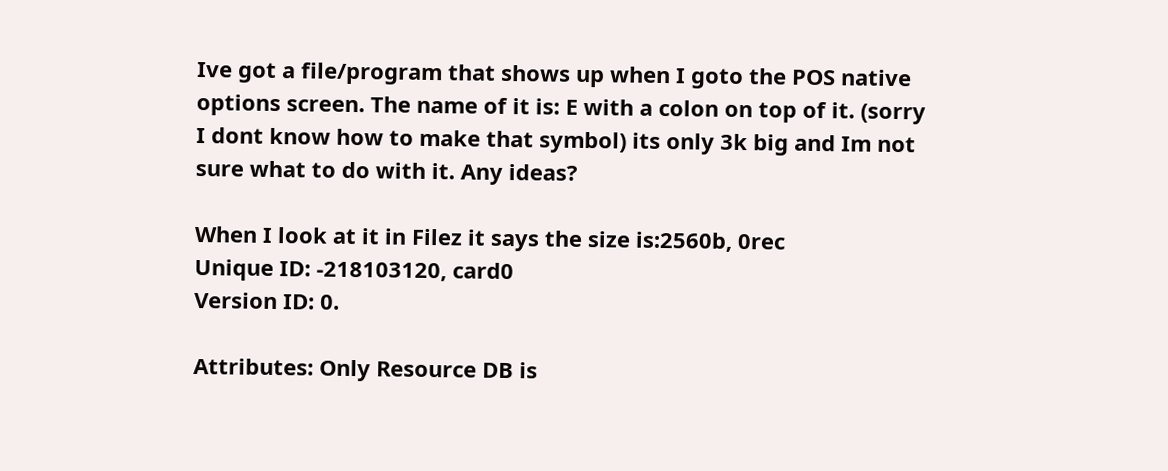Ive got a file/program that shows up when I goto the POS native options screen. The name of it is: E with a colon on top of it. (sorry I dont know how to make that symbol) its only 3k big and Im not sure what to do with it. Any ideas?

When I look at it in Filez it says the size is:2560b, 0rec
Unique ID: -218103120, card0
Version ID: 0.

Attributes: Only Resource DB is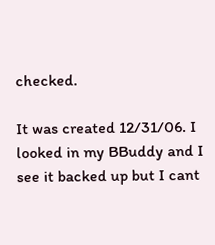checked.

It was created 12/31/06. I looked in my BBuddy and I see it backed up but I cant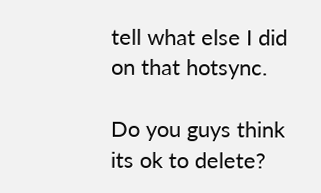tell what else I did on that hotsync.

Do you guys think its ok to delete?